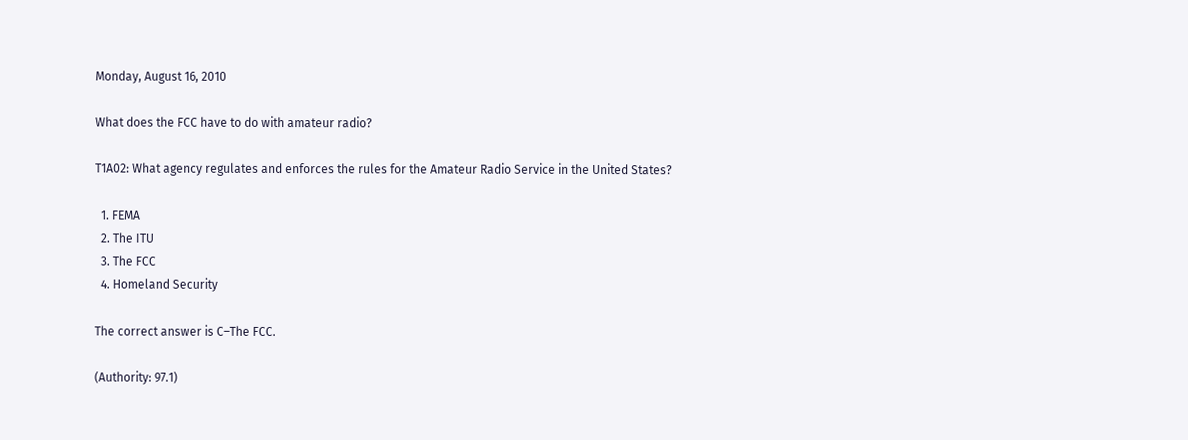Monday, August 16, 2010

What does the FCC have to do with amateur radio?

T1A02: What agency regulates and enforces the rules for the Amateur Radio Service in the United States?

  1. FEMA
  2. The ITU
  3. The FCC
  4. Homeland Security

The correct answer is C–The FCC.

(Authority: 97.1)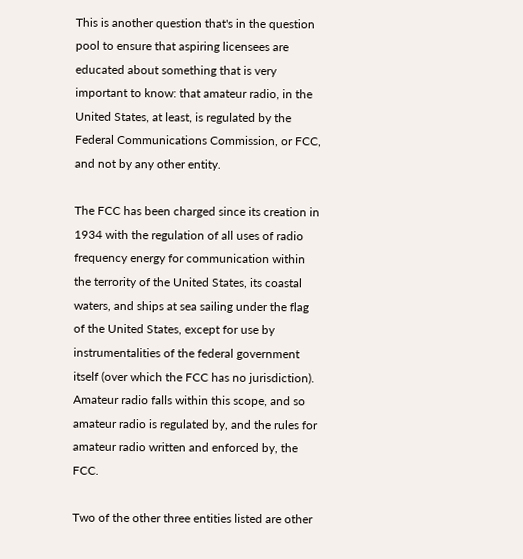This is another question that's in the question pool to ensure that aspiring licensees are educated about something that is very important to know: that amateur radio, in the United States, at least, is regulated by the Federal Communications Commission, or FCC, and not by any other entity.

The FCC has been charged since its creation in 1934 with the regulation of all uses of radio frequency energy for communication within the terrority of the United States, its coastal waters, and ships at sea sailing under the flag of the United States, except for use by instrumentalities of the federal government itself (over which the FCC has no jurisdiction). Amateur radio falls within this scope, and so amateur radio is regulated by, and the rules for amateur radio written and enforced by, the FCC.

Two of the other three entities listed are other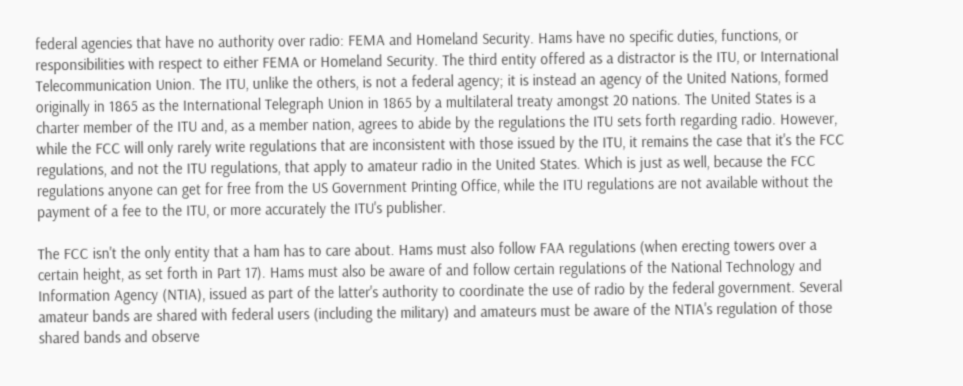federal agencies that have no authority over radio: FEMA and Homeland Security. Hams have no specific duties, functions, or responsibilities with respect to either FEMA or Homeland Security. The third entity offered as a distractor is the ITU, or International Telecommunication Union. The ITU, unlike the others, is not a federal agency; it is instead an agency of the United Nations, formed originally in 1865 as the International Telegraph Union in 1865 by a multilateral treaty amongst 20 nations. The United States is a charter member of the ITU and, as a member nation, agrees to abide by the regulations the ITU sets forth regarding radio. However, while the FCC will only rarely write regulations that are inconsistent with those issued by the ITU, it remains the case that it's the FCC regulations, and not the ITU regulations, that apply to amateur radio in the United States. Which is just as well, because the FCC regulations anyone can get for free from the US Government Printing Office, while the ITU regulations are not available without the payment of a fee to the ITU, or more accurately the ITU's publisher.

The FCC isn't the only entity that a ham has to care about. Hams must also follow FAA regulations (when erecting towers over a certain height, as set forth in Part 17). Hams must also be aware of and follow certain regulations of the National Technology and Information Agency (NTIA), issued as part of the latter's authority to coordinate the use of radio by the federal government. Several amateur bands are shared with federal users (including the military) and amateurs must be aware of the NTIA's regulation of those shared bands and observe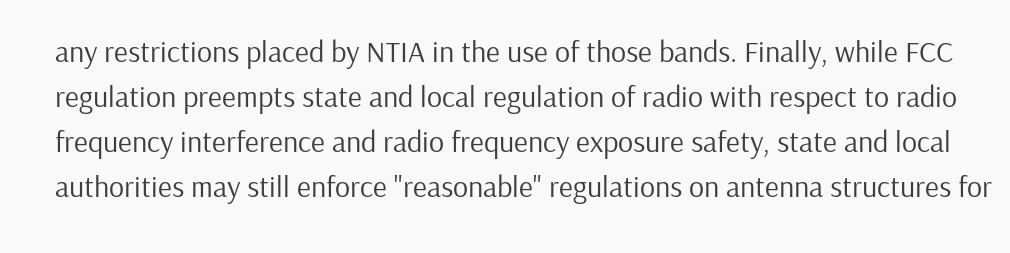any restrictions placed by NTIA in the use of those bands. Finally, while FCC regulation preempts state and local regulation of radio with respect to radio frequency interference and radio frequency exposure safety, state and local authorities may still enforce "reasonable" regulations on antenna structures for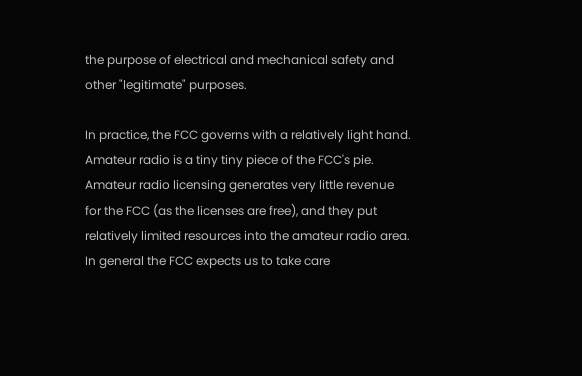the purpose of electrical and mechanical safety and other "legitimate" purposes.

In practice, the FCC governs with a relatively light hand. Amateur radio is a tiny tiny piece of the FCC's pie. Amateur radio licensing generates very little revenue for the FCC (as the licenses are free), and they put relatively limited resources into the amateur radio area. In general the FCC expects us to take care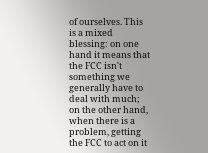of ourselves. This is a mixed blessing: on one hand it means that the FCC isn't something we generally have to deal with much; on the other hand, when there is a problem, getting the FCC to act on it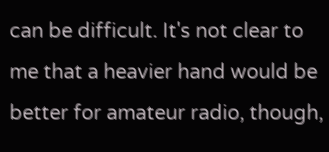can be difficult. It's not clear to me that a heavier hand would be better for amateur radio, though,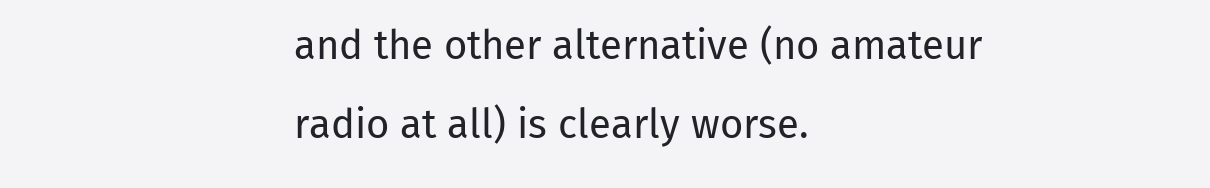and the other alternative (no amateur radio at all) is clearly worse.